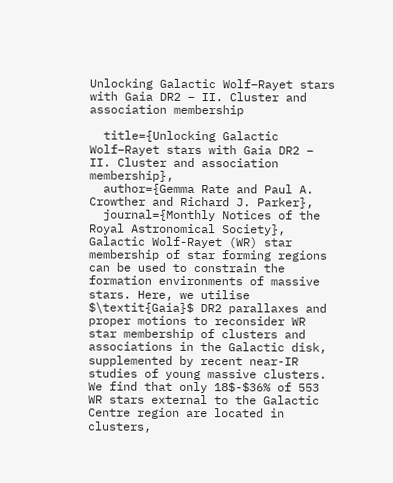Unlocking Galactic Wolf–Rayet stars with Gaia DR2 – II. Cluster and association membership

  title={Unlocking Galactic Wolf–Rayet stars with Gaia DR2 – II. Cluster and association membership},
  author={Gemma Rate and Paul A. Crowther and Richard J. Parker},
  journal={Monthly Notices of the Royal Astronomical Society},
Galactic Wolf-Rayet (WR) star membership of star forming regions can be used to constrain the formation environments of massive stars. Here, we utilise $\textit{Gaia}$ DR2 parallaxes and proper motions to reconsider WR star membership of clusters and associations in the Galactic disk, supplemented by recent near-IR studies of young massive clusters. We find that only 18$-$36% of 553 WR stars external to the Galactic Centre region are located in clusters,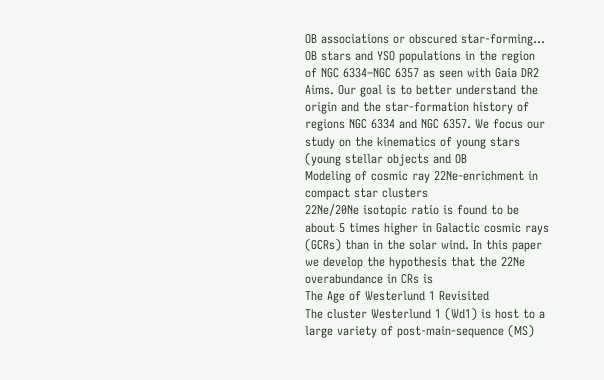OB associations or obscured star-forming…
OB stars and YSO populations in the region of NGC 6334–NGC 6357 as seen with Gaia DR2
Aims. Our goal is to better understand the origin and the star-formation history of regions NGC 6334 and NGC 6357. We focus our study on the kinematics of young stars (young stellar objects and OB
Modeling of cosmic ray 22Ne-enrichment in compact star clusters
22Ne/20Ne isotopic ratio is found to be about 5 times higher in Galactic cosmic rays (GCRs) than in the solar wind. In this paper we develop the hypothesis that the 22Ne overabundance in CRs is
The Age of Westerlund 1 Revisited
The cluster Westerlund 1 (Wd1) is host to a large variety of post-main-sequence (MS)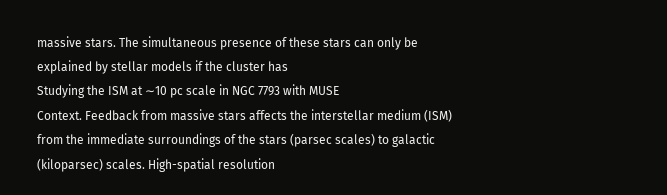massive stars. The simultaneous presence of these stars can only be explained by stellar models if the cluster has
Studying the ISM at ∼10 pc scale in NGC 7793 with MUSE
Context. Feedback from massive stars affects the interstellar medium (ISM) from the immediate surroundings of the stars (parsec scales) to galactic (kiloparsec) scales. High-spatial resolution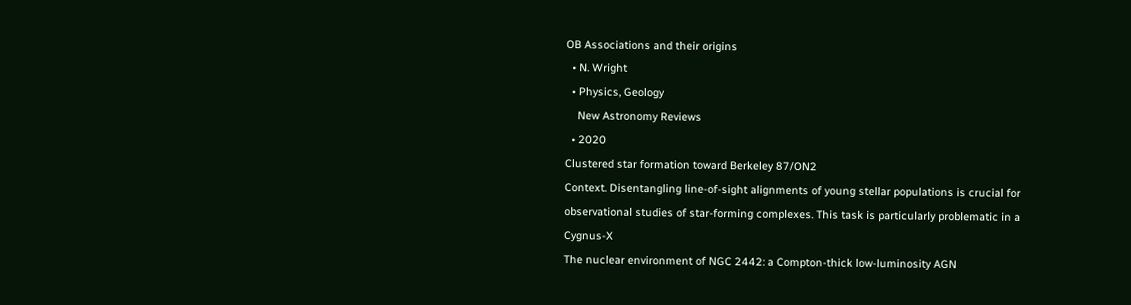OB Associations and their origins
  • N. Wright
  • Physics, Geology
    New Astronomy Reviews
  • 2020
Clustered star formation toward Berkeley 87/ON2
Context. Disentangling line-of-sight alignments of young stellar populations is crucial for observational studies of star-forming complexes. This task is particularly problematic in a Cygnus-X
The nuclear environment of NGC 2442: a Compton-thick low-luminosity AGN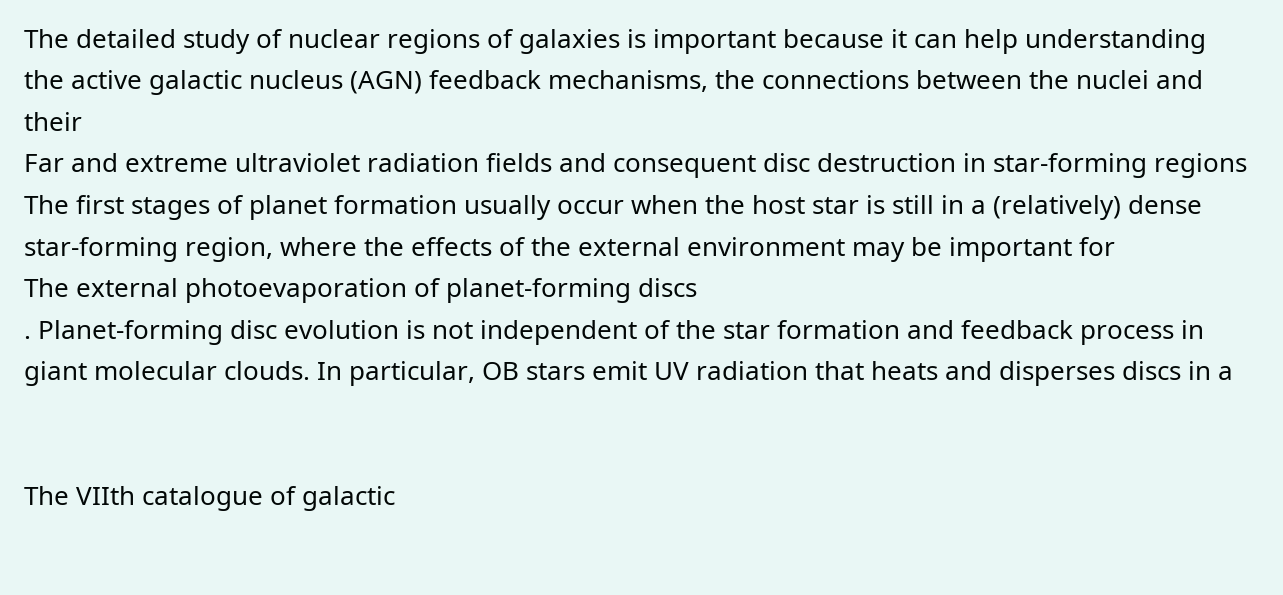The detailed study of nuclear regions of galaxies is important because it can help understanding the active galactic nucleus (AGN) feedback mechanisms, the connections between the nuclei and their
Far and extreme ultraviolet radiation fields and consequent disc destruction in star-forming regions
The first stages of planet formation usually occur when the host star is still in a (relatively) dense star-forming region, where the effects of the external environment may be important for
The external photoevaporation of planet-forming discs
. Planet-forming disc evolution is not independent of the star formation and feedback process in giant molecular clouds. In particular, OB stars emit UV radiation that heats and disperses discs in a


The VIIth catalogue of galactic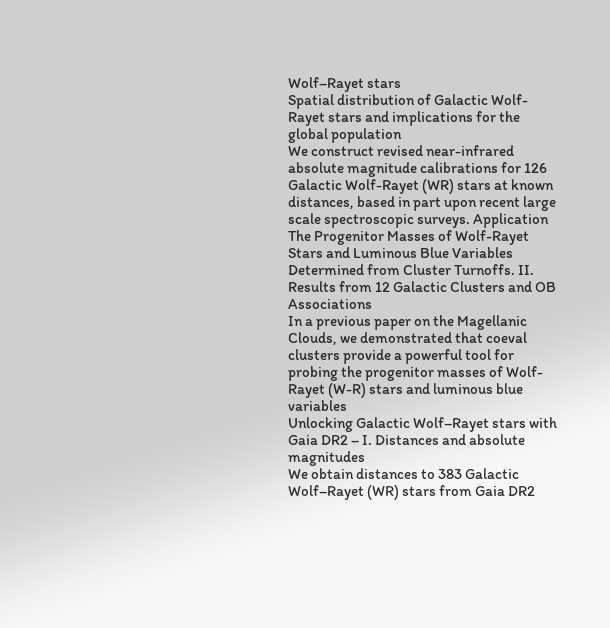Wolf–Rayet stars
Spatial distribution of Galactic Wolf-Rayet stars and implications for the global population
We construct revised near-infrared absolute magnitude calibrations for 126 Galactic Wolf-Rayet (WR) stars at known distances, based in part upon recent large scale spectroscopic surveys. Application
The Progenitor Masses of Wolf-Rayet Stars and Luminous Blue Variables Determined from Cluster Turnoffs. II. Results from 12 Galactic Clusters and OB Associations
In a previous paper on the Magellanic Clouds, we demonstrated that coeval clusters provide a powerful tool for probing the progenitor masses of Wolf-Rayet (W-R) stars and luminous blue variables
Unlocking Galactic Wolf–Rayet stars with Gaia DR2 – I. Distances and absolute magnitudes
We obtain distances to 383 Galactic Wolf–Rayet (WR) stars from Gaia DR2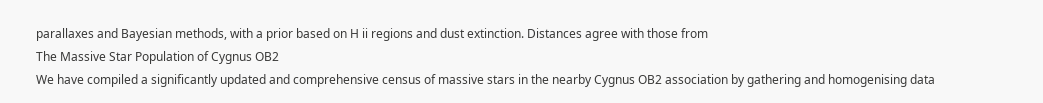parallaxes and Bayesian methods, with a prior based on H ii regions and dust extinction. Distances agree with those from
The Massive Star Population of Cygnus OB2
We have compiled a significantly updated and comprehensive census of massive stars in the nearby Cygnus OB2 association by gathering and homogenising data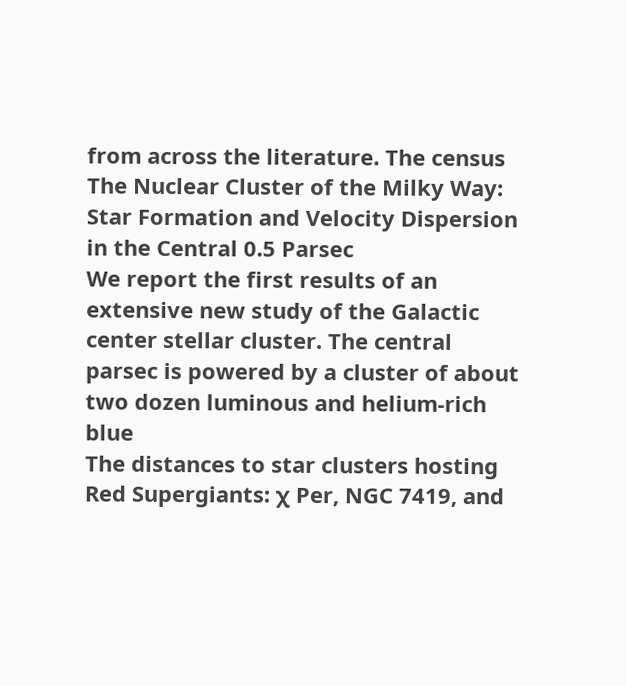from across the literature. The census
The Nuclear Cluster of the Milky Way: Star Formation and Velocity Dispersion in the Central 0.5 Parsec
We report the first results of an extensive new study of the Galactic center stellar cluster. The central parsec is powered by a cluster of about two dozen luminous and helium-rich blue
The distances to star clusters hosting Red Supergiants: χ Per, NGC 7419, and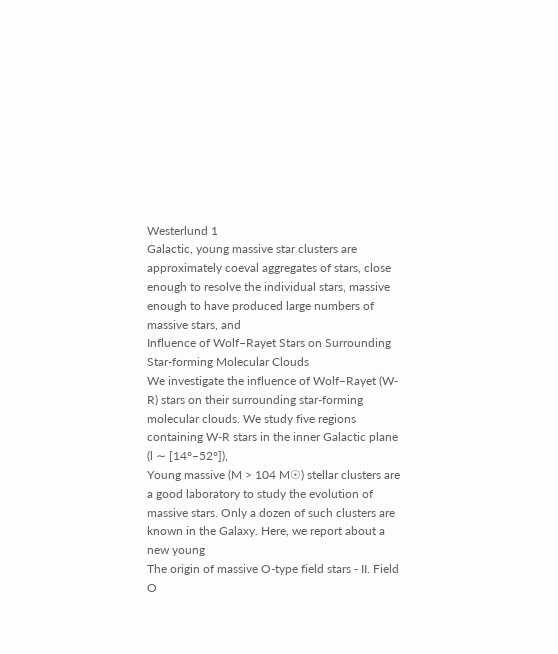Westerlund 1
Galactic, young massive star clusters are approximately coeval aggregates of stars, close enough to resolve the individual stars, massive enough to have produced large numbers of massive stars, and
Influence of Wolf–Rayet Stars on Surrounding Star-forming Molecular Clouds
We investigate the influence of Wolf–Rayet (W-R) stars on their surrounding star-forming molecular clouds. We study five regions containing W-R stars in the inner Galactic plane (l ∼ [14°–52°]),
Young massive (M > 104 M☉) stellar clusters are a good laboratory to study the evolution of massive stars. Only a dozen of such clusters are known in the Galaxy. Here, we report about a new young
The origin of massive O-type field stars - II. Field O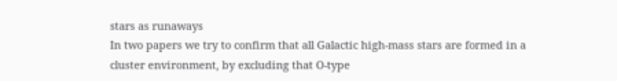stars as runaways
In two papers we try to confirm that all Galactic high-mass stars are formed in a cluster environment, by excluding that O-type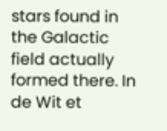stars found in the Galactic field actually formed there. In de Wit et